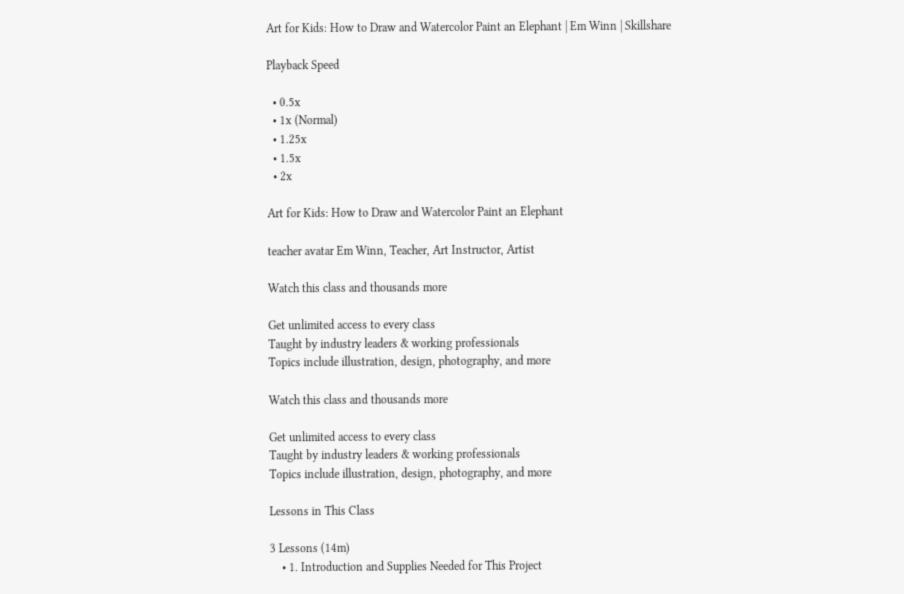Art for Kids: How to Draw and Watercolor Paint an Elephant | Em Winn | Skillshare

Playback Speed

  • 0.5x
  • 1x (Normal)
  • 1.25x
  • 1.5x
  • 2x

Art for Kids: How to Draw and Watercolor Paint an Elephant

teacher avatar Em Winn, Teacher, Art Instructor, Artist

Watch this class and thousands more

Get unlimited access to every class
Taught by industry leaders & working professionals
Topics include illustration, design, photography, and more

Watch this class and thousands more

Get unlimited access to every class
Taught by industry leaders & working professionals
Topics include illustration, design, photography, and more

Lessons in This Class

3 Lessons (14m)
    • 1. Introduction and Supplies Needed for This Project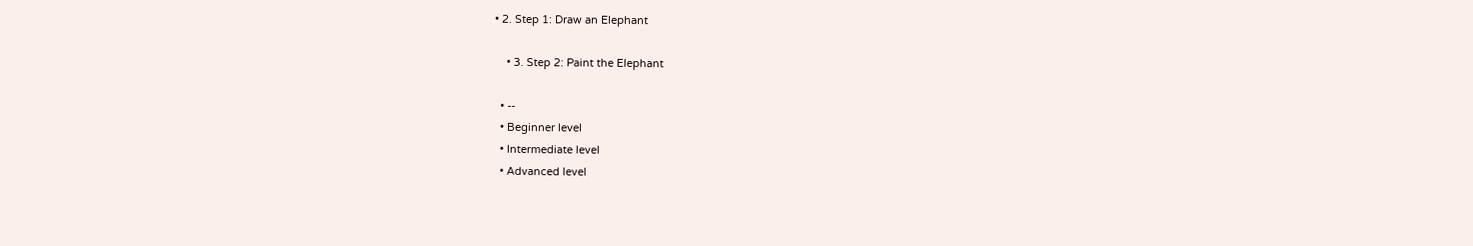• 2. Step 1: Draw an Elephant

    • 3. Step 2: Paint the Elephant

  • --
  • Beginner level
  • Intermediate level
  • Advanced level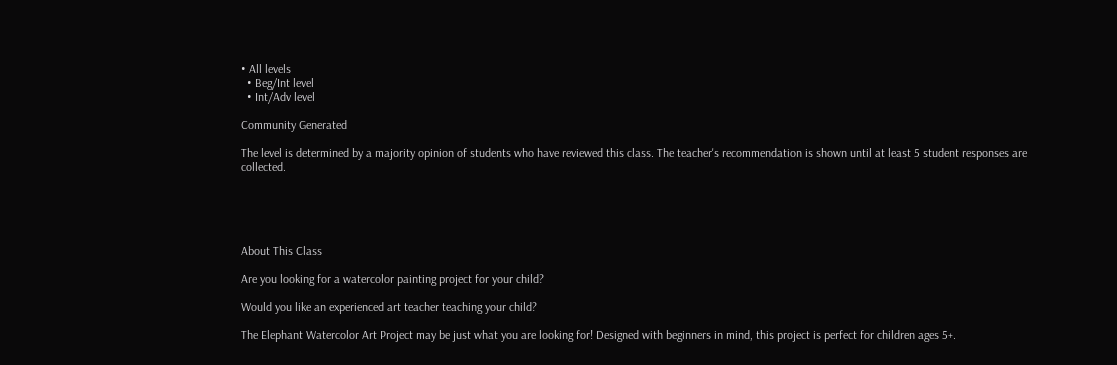• All levels
  • Beg/Int level
  • Int/Adv level

Community Generated

The level is determined by a majority opinion of students who have reviewed this class. The teacher's recommendation is shown until at least 5 student responses are collected.





About This Class

Are you looking for a watercolor painting project for your child?

Would you like an experienced art teacher teaching your child?

The Elephant Watercolor Art Project may be just what you are looking for! Designed with beginners in mind, this project is perfect for children ages 5+.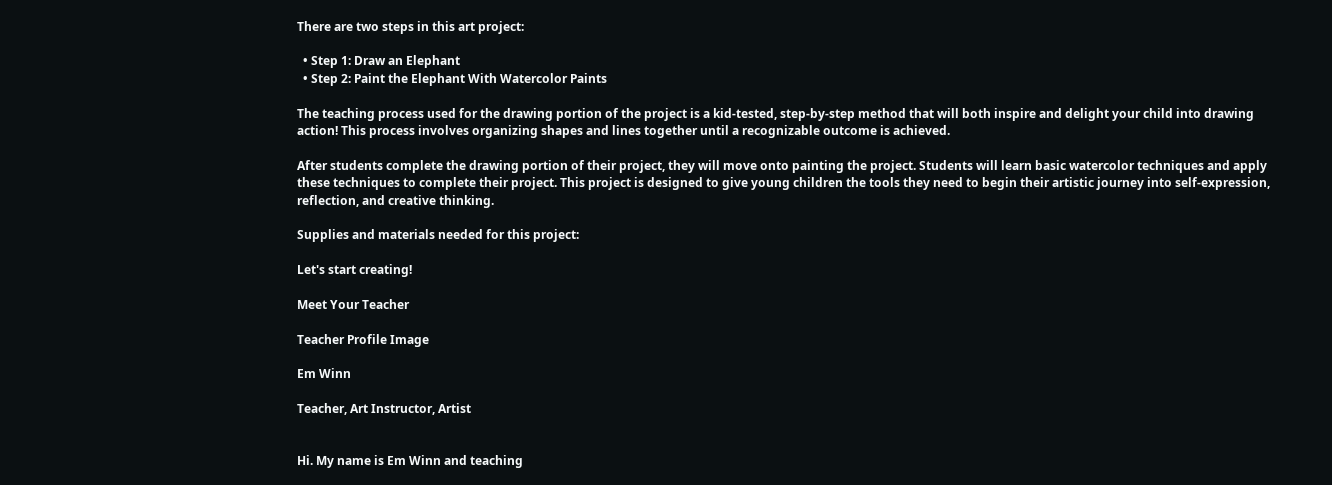There are two steps in this art project:

  • Step 1: Draw an Elephant
  • Step 2: Paint the Elephant With Watercolor Paints

The teaching process used for the drawing portion of the project is a kid-tested, step-by-step method that will both inspire and delight your child into drawing action! This process involves organizing shapes and lines together until a recognizable outcome is achieved.

After students complete the drawing portion of their project, they will move onto painting the project. Students will learn basic watercolor techniques and apply these techniques to complete their project. This project is designed to give young children the tools they need to begin their artistic journey into self-expression, reflection, and creative thinking.

Supplies and materials needed for this project:

Let's start creating!

Meet Your Teacher

Teacher Profile Image

Em Winn

Teacher, Art Instructor, Artist


Hi. My name is Em Winn and teaching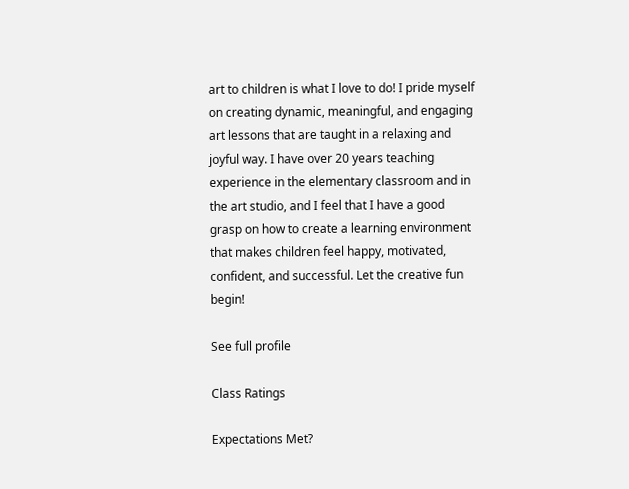art to children is what I love to do! I pride myself on creating dynamic, meaningful, and engaging art lessons that are taught in a relaxing and joyful way. I have over 20 years teaching experience in the elementary classroom and in the art studio, and I feel that I have a good grasp on how to create a learning environment that makes children feel happy, motivated, confident, and successful. Let the creative fun begin!

See full profile

Class Ratings

Expectations Met?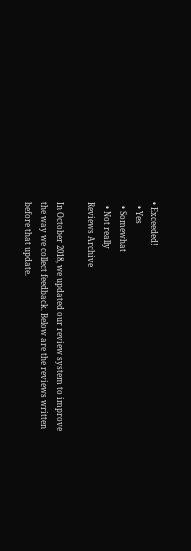• Exceeded!
  • Yes
  • Somewhat
  • Not really
Reviews Archive

In October 2018, we updated our review system to improve the way we collect feedback. Below are the reviews written before that update.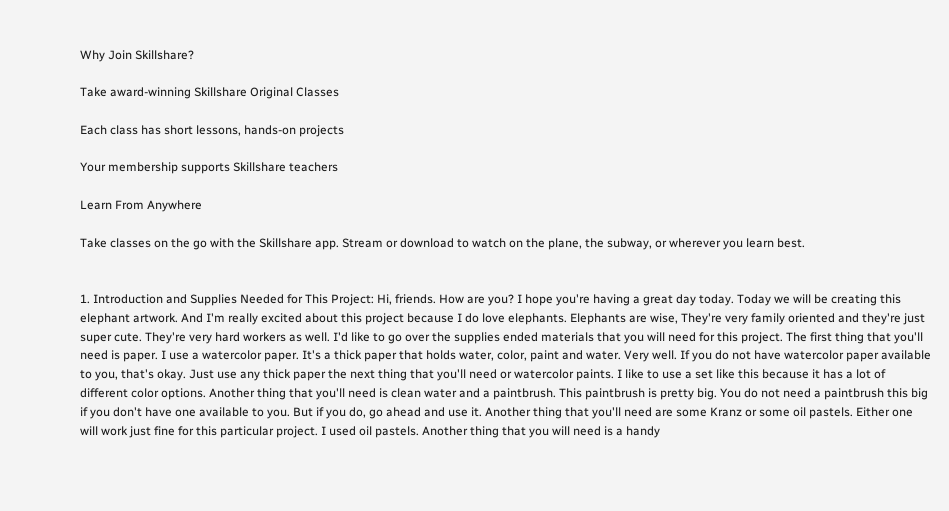Why Join Skillshare?

Take award-winning Skillshare Original Classes

Each class has short lessons, hands-on projects

Your membership supports Skillshare teachers

Learn From Anywhere

Take classes on the go with the Skillshare app. Stream or download to watch on the plane, the subway, or wherever you learn best.


1. Introduction and Supplies Needed for This Project: Hi, friends. How are you? I hope you're having a great day today. Today we will be creating this elephant artwork. And I'm really excited about this project because I do love elephants. Elephants are wise, They're very family oriented and they're just super cute. They're very hard workers as well. I'd like to go over the supplies ended materials that you will need for this project. The first thing that you'll need is paper. I use a watercolor paper. It's a thick paper that holds water, color, paint and water. Very well. If you do not have watercolor paper available to you, that's okay. Just use any thick paper the next thing that you'll need or watercolor paints. I like to use a set like this because it has a lot of different color options. Another thing that you'll need is clean water and a paintbrush. This paintbrush is pretty big. You do not need a paintbrush this big if you don't have one available to you. But if you do, go ahead and use it. Another thing that you'll need are some Kranz or some oil pastels. Either one will work just fine for this particular project. I used oil pastels. Another thing that you will need is a handy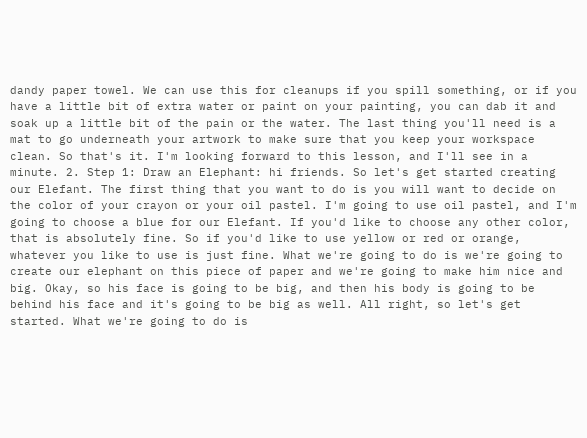dandy paper towel. We can use this for cleanups if you spill something, or if you have a little bit of extra water or paint on your painting, you can dab it and soak up a little bit of the pain or the water. The last thing you'll need is a mat to go underneath your artwork to make sure that you keep your workspace clean. So that's it. I'm looking forward to this lesson, and I'll see in a minute. 2. Step 1: Draw an Elephant: hi friends. So let's get started creating our Elefant. The first thing that you want to do is you will want to decide on the color of your crayon or your oil pastel. I'm going to use oil pastel, and I'm going to choose a blue for our Elefant. If you'd like to choose any other color, that is absolutely fine. So if you'd like to use yellow or red or orange, whatever you like to use is just fine. What we're going to do is we're going to create our elephant on this piece of paper and we're going to make him nice and big. Okay, so his face is going to be big, and then his body is going to be behind his face and it's going to be big as well. All right, so let's get started. What we're going to do is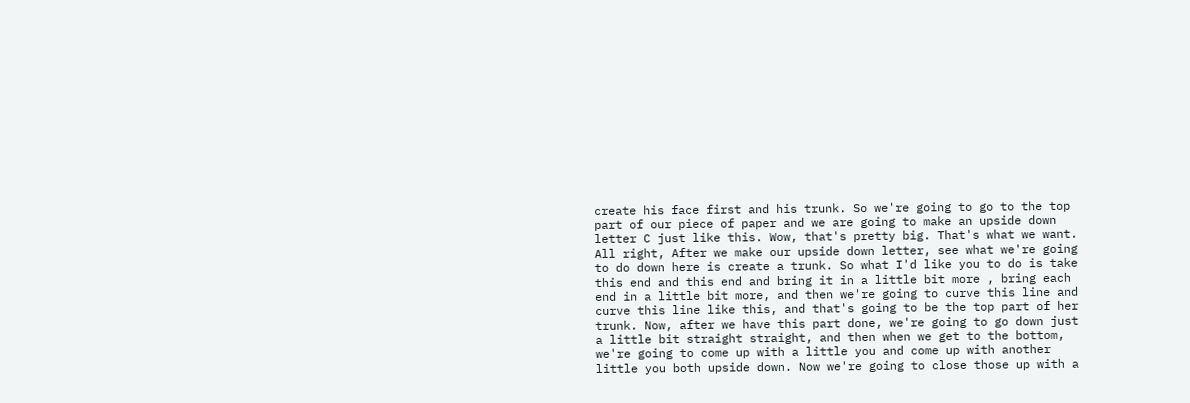create his face first and his trunk. So we're going to go to the top part of our piece of paper and we are going to make an upside down letter C just like this. Wow, that's pretty big. That's what we want. All right, After we make our upside down letter, see what we're going to do down here is create a trunk. So what I'd like you to do is take this end and this end and bring it in a little bit more , bring each end in a little bit more, and then we're going to curve this line and curve this line like this, and that's going to be the top part of her trunk. Now, after we have this part done, we're going to go down just a little bit straight straight, and then when we get to the bottom, we're going to come up with a little you and come up with another little you both upside down. Now we're going to close those up with a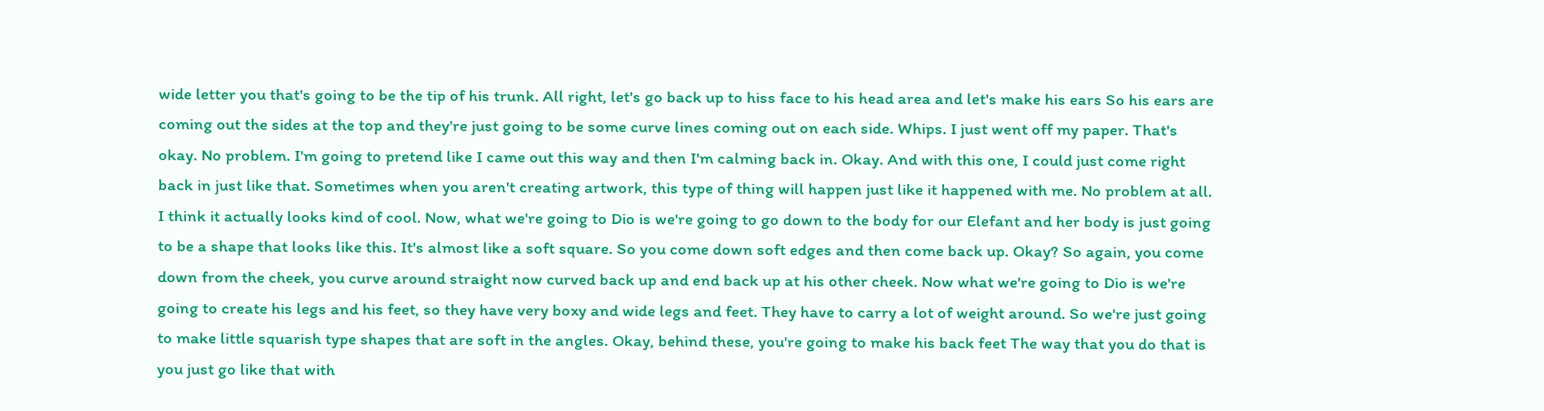wide letter you that's going to be the tip of his trunk. All right, let's go back up to hiss face to his head area and let's make his ears So his ears are coming out the sides at the top and they're just going to be some curve lines coming out on each side. Whips. I just went off my paper. That's okay. No problem. I'm going to pretend like I came out this way and then I'm calming back in. Okay. And with this one, I could just come right back in just like that. Sometimes when you aren't creating artwork, this type of thing will happen just like it happened with me. No problem at all. I think it actually looks kind of cool. Now, what we're going to Dio is we're going to go down to the body for our Elefant and her body is just going to be a shape that looks like this. It's almost like a soft square. So you come down soft edges and then come back up. Okay? So again, you come down from the cheek, you curve around straight now curved back up and end back up at his other cheek. Now what we're going to Dio is we're going to create his legs and his feet, so they have very boxy and wide legs and feet. They have to carry a lot of weight around. So we're just going to make little squarish type shapes that are soft in the angles. Okay, behind these, you're going to make his back feet The way that you do that is you just go like that with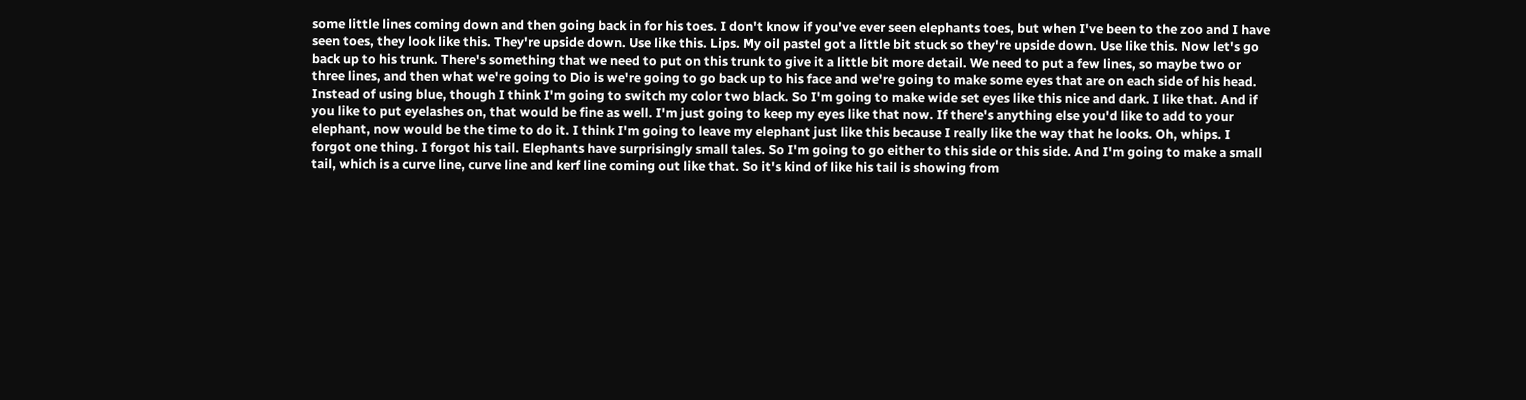some little lines coming down and then going back in for his toes. I don't know if you've ever seen elephants toes, but when I've been to the zoo and I have seen toes, they look like this. They're upside down. Use like this. Lips. My oil pastel got a little bit stuck so they're upside down. Use like this. Now let's go back up to his trunk. There's something that we need to put on this trunk to give it a little bit more detail. We need to put a few lines, so maybe two or three lines, and then what we're going to Dio is we're going to go back up to his face and we're going to make some eyes that are on each side of his head. Instead of using blue, though I think I'm going to switch my color two black. So I'm going to make wide set eyes like this nice and dark. I like that. And if you like to put eyelashes on, that would be fine as well. I'm just going to keep my eyes like that now. If there's anything else you'd like to add to your elephant, now would be the time to do it. I think I'm going to leave my elephant just like this because I really like the way that he looks. Oh, whips. I forgot one thing. I forgot his tail. Elephants have surprisingly small tales. So I'm going to go either to this side or this side. And I'm going to make a small tail, which is a curve line, curve line and kerf line coming out like that. So it's kind of like his tail is showing from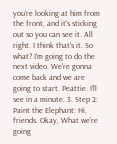you're looking at him from the front, and it's sticking out so you can see it. All right. I think that's it. So what? I'm going to do the next video. We're gonna come back and we are going to start. Peattie. I'll see in a minute. 3. Step 2: Paint the Elephant: Hi, friends. Okay, What we're going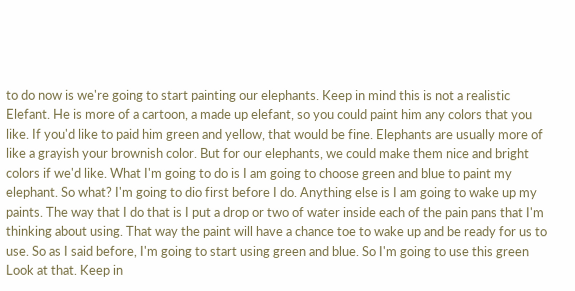to do now is we're going to start painting our elephants. Keep in mind this is not a realistic Elefant. He is more of a cartoon, a made up elefant, so you could paint him any colors that you like. If you'd like to paid him green and yellow, that would be fine. Elephants are usually more of like a grayish your brownish color. But for our elephants, we could make them nice and bright colors if we'd like. What I'm going to do is I am going to choose green and blue to paint my elephant. So what? I'm going to dio first before I do. Anything else is I am going to wake up my paints. The way that I do that is I put a drop or two of water inside each of the pain pans that I'm thinking about using. That way the paint will have a chance toe to wake up and be ready for us to use. So as I said before, I'm going to start using green and blue. So I'm going to use this green Look at that. Keep in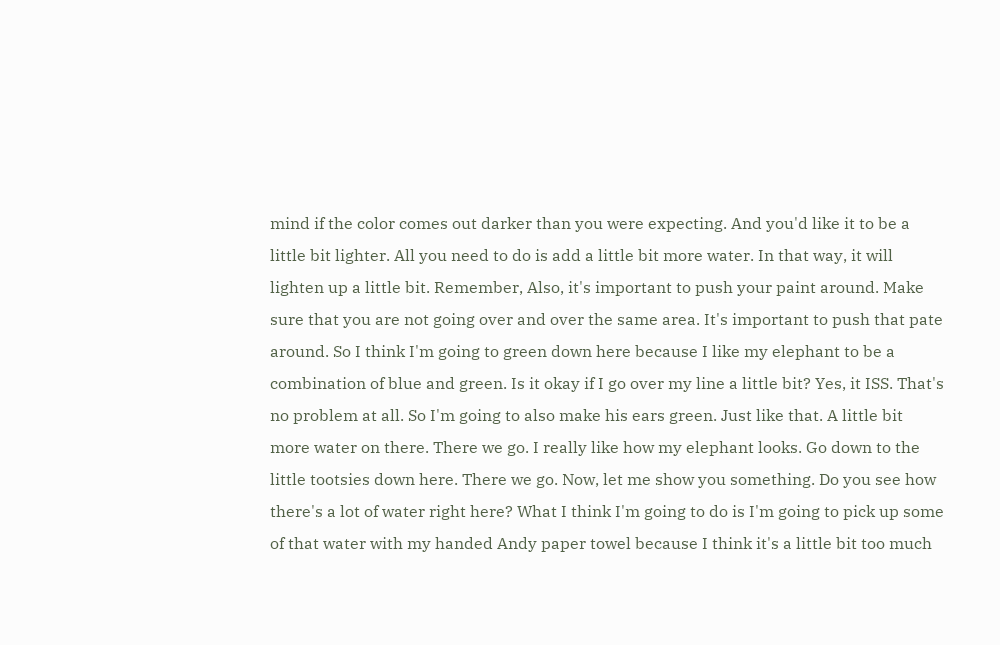mind if the color comes out darker than you were expecting. And you'd like it to be a little bit lighter. All you need to do is add a little bit more water. In that way, it will lighten up a little bit. Remember, Also, it's important to push your paint around. Make sure that you are not going over and over the same area. It's important to push that pate around. So I think I'm going to green down here because I like my elephant to be a combination of blue and green. Is it okay if I go over my line a little bit? Yes, it ISS. That's no problem at all. So I'm going to also make his ears green. Just like that. A little bit more water on there. There we go. I really like how my elephant looks. Go down to the little tootsies down here. There we go. Now, let me show you something. Do you see how there's a lot of water right here? What I think I'm going to do is I'm going to pick up some of that water with my handed Andy paper towel because I think it's a little bit too much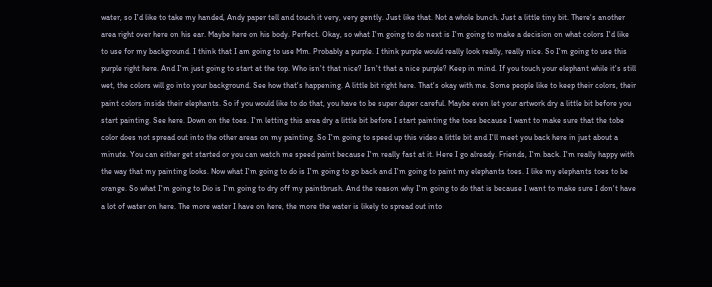water, so I'd like to take my handed, Andy paper tell and touch it very, very gently. Just like that. Not a whole bunch. Just a little tiny bit. There's another area right over here on his ear. Maybe here on his body. Perfect. Okay, so what I'm going to do next is I'm going to make a decision on what colors I'd like to use for my background. I think that I am going to use Mm. Probably a purple. I think purple would really look really, really nice. So I'm going to use this purple right here. And I'm just going to start at the top. Who isn't that nice? Isn't that a nice purple? Keep in mind. If you touch your elephant while it's still wet, the colors will go into your background. See how that's happening. A little bit right here. That's okay with me. Some people like to keep their colors, their paint colors inside their elephants. So if you would like to do that, you have to be super duper careful. Maybe even let your artwork dry a little bit before you start painting. See here. Down on the toes. I'm letting this area dry a little bit before I start painting the toes because I want to make sure that the tobe color does not spread out into the other areas on my painting. So I'm going to speed up this video a little bit and I'll meet you back here in just about a minute. You can either get started or you can watch me speed paint because I'm really fast at it. Here I go already. Friends, I'm back. I'm really happy with the way that my painting looks. Now what I'm going to do is I'm going to go back and I'm going to paint my elephants toes. I like my elephants toes to be orange. So what I'm going to Dio is I'm going to dry off my paintbrush. And the reason why I'm going to do that is because I want to make sure I don't have a lot of water on here. The more water I have on here, the more the water is likely to spread out into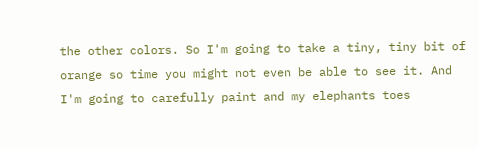the other colors. So I'm going to take a tiny, tiny bit of orange so time you might not even be able to see it. And I'm going to carefully paint and my elephants toes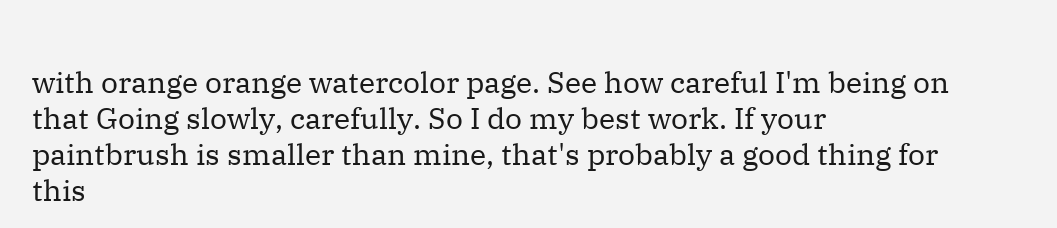with orange orange watercolor page. See how careful I'm being on that Going slowly, carefully. So I do my best work. If your paintbrush is smaller than mine, that's probably a good thing for this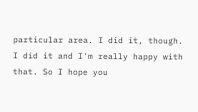particular area. I did it, though. I did it and I'm really happy with that. So I hope you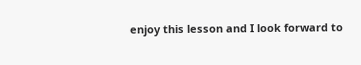enjoy this lesson and I look forward to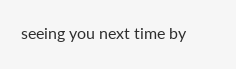seeing you next time by